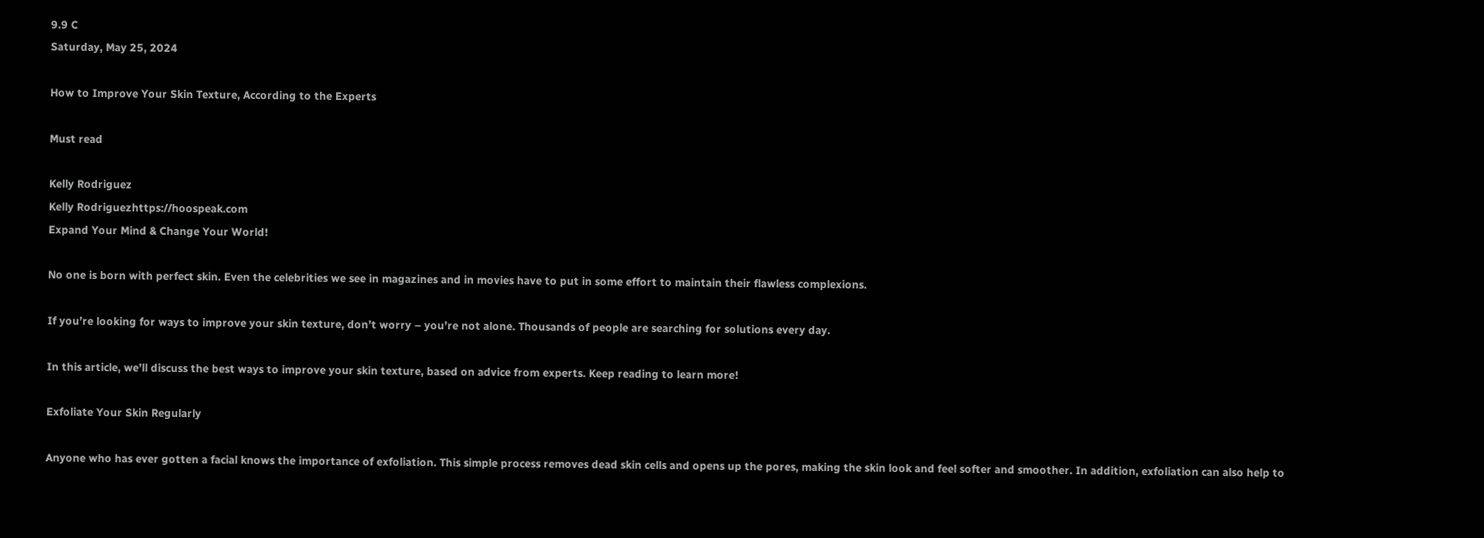9.9 C
Saturday, May 25, 2024

How to Improve Your Skin Texture, According to the Experts

Must read

Kelly Rodriguez
Kelly Rodriguezhttps://hoospeak.com
Expand Your Mind & Change Your World!

No one is born with perfect skin. Even the celebrities we see in magazines and in movies have to put in some effort to maintain their flawless complexions.

If you’re looking for ways to improve your skin texture, don’t worry – you’re not alone. Thousands of people are searching for solutions every day.

In this article, we’ll discuss the best ways to improve your skin texture, based on advice from experts. Keep reading to learn more!

Exfoliate Your Skin Regularly

Anyone who has ever gotten a facial knows the importance of exfoliation. This simple process removes dead skin cells and opens up the pores, making the skin look and feel softer and smoother. In addition, exfoliation can also help to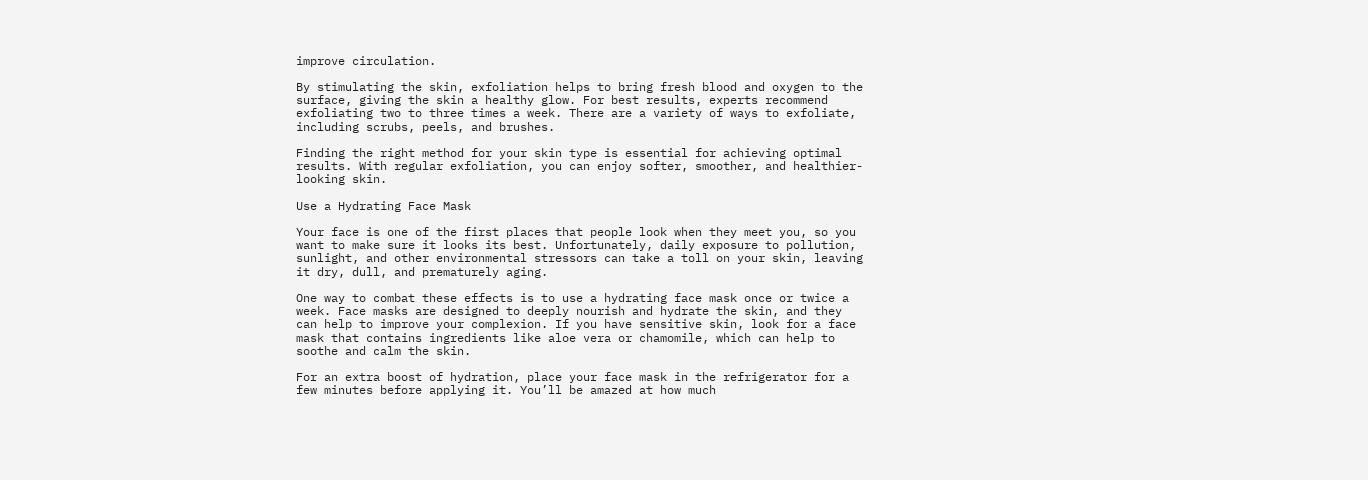improve circulation.

By stimulating the skin, exfoliation helps to bring fresh blood and oxygen to the surface, giving the skin a healthy glow. For best results, experts recommend exfoliating two to three times a week. There are a variety of ways to exfoliate, including scrubs, peels, and brushes.

Finding the right method for your skin type is essential for achieving optimal results. With regular exfoliation, you can enjoy softer, smoother, and healthier-looking skin.

Use a Hydrating Face Mask

Your face is one of the first places that people look when they meet you, so you want to make sure it looks its best. Unfortunately, daily exposure to pollution, sunlight, and other environmental stressors can take a toll on your skin, leaving it dry, dull, and prematurely aging.

One way to combat these effects is to use a hydrating face mask once or twice a week. Face masks are designed to deeply nourish and hydrate the skin, and they can help to improve your complexion. If you have sensitive skin, look for a face mask that contains ingredients like aloe vera or chamomile, which can help to soothe and calm the skin.

For an extra boost of hydration, place your face mask in the refrigerator for a few minutes before applying it. You’ll be amazed at how much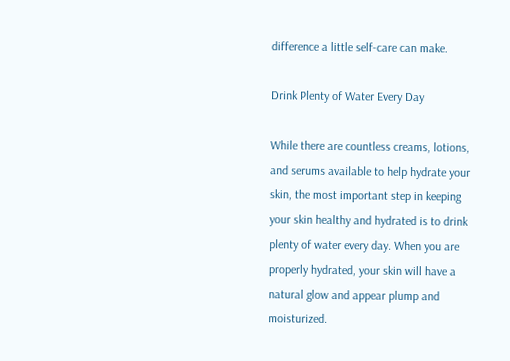difference a little self-care can make.

Drink Plenty of Water Every Day

While there are countless creams, lotions, and serums available to help hydrate your skin, the most important step in keeping your skin healthy and hydrated is to drink plenty of water every day. When you are properly hydrated, your skin will have a natural glow and appear plump and moisturized.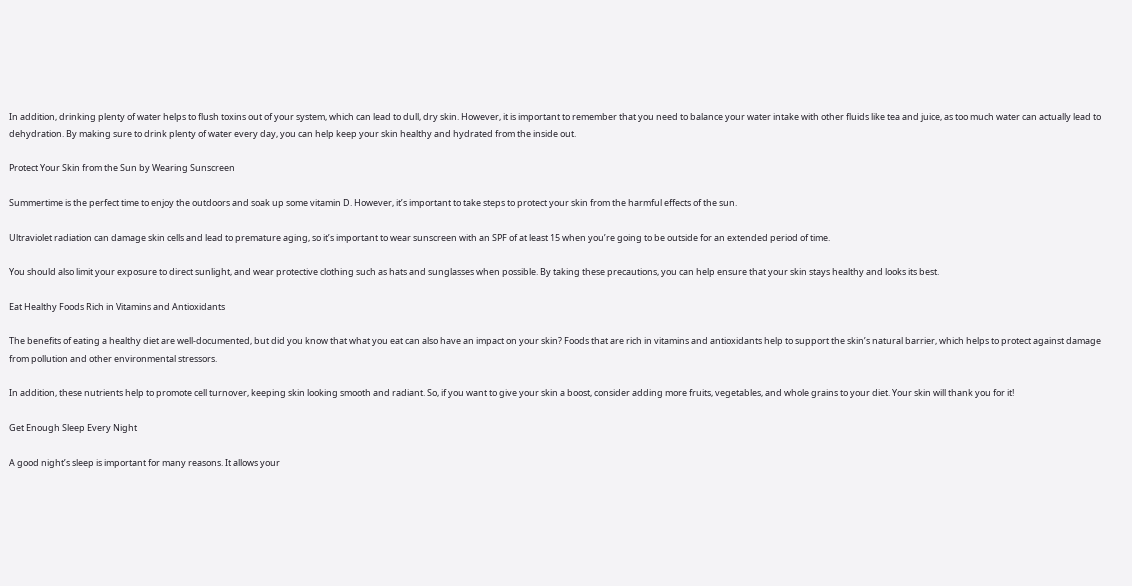In addition, drinking plenty of water helps to flush toxins out of your system, which can lead to dull, dry skin. However, it is important to remember that you need to balance your water intake with other fluids like tea and juice, as too much water can actually lead to dehydration. By making sure to drink plenty of water every day, you can help keep your skin healthy and hydrated from the inside out.

Protect Your Skin from the Sun by Wearing Sunscreen

Summertime is the perfect time to enjoy the outdoors and soak up some vitamin D. However, it’s important to take steps to protect your skin from the harmful effects of the sun.

Ultraviolet radiation can damage skin cells and lead to premature aging, so it’s important to wear sunscreen with an SPF of at least 15 when you’re going to be outside for an extended period of time.

You should also limit your exposure to direct sunlight, and wear protective clothing such as hats and sunglasses when possible. By taking these precautions, you can help ensure that your skin stays healthy and looks its best.

Eat Healthy Foods Rich in Vitamins and Antioxidants

The benefits of eating a healthy diet are well-documented, but did you know that what you eat can also have an impact on your skin? Foods that are rich in vitamins and antioxidants help to support the skin’s natural barrier, which helps to protect against damage from pollution and other environmental stressors.

In addition, these nutrients help to promote cell turnover, keeping skin looking smooth and radiant. So, if you want to give your skin a boost, consider adding more fruits, vegetables, and whole grains to your diet. Your skin will thank you for it!

Get Enough Sleep Every Night

A good night’s sleep is important for many reasons. It allows your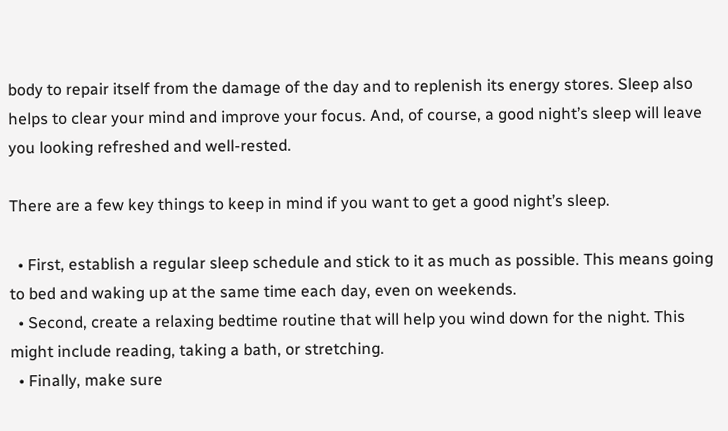body to repair itself from the damage of the day and to replenish its energy stores. Sleep also helps to clear your mind and improve your focus. And, of course, a good night’s sleep will leave you looking refreshed and well-rested.

There are a few key things to keep in mind if you want to get a good night’s sleep.

  • First, establish a regular sleep schedule and stick to it as much as possible. This means going to bed and waking up at the same time each day, even on weekends.
  • Second, create a relaxing bedtime routine that will help you wind down for the night. This might include reading, taking a bath, or stretching.
  • Finally, make sure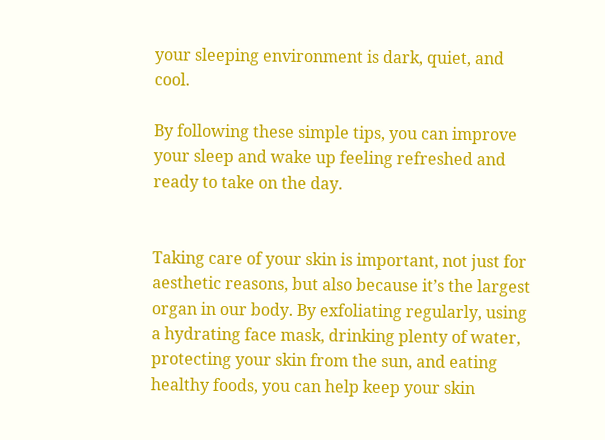your sleeping environment is dark, quiet, and cool.

By following these simple tips, you can improve your sleep and wake up feeling refreshed and ready to take on the day.


Taking care of your skin is important, not just for aesthetic reasons, but also because it’s the largest organ in our body. By exfoliating regularly, using a hydrating face mask, drinking plenty of water, protecting your skin from the sun, and eating healthy foods, you can help keep your skin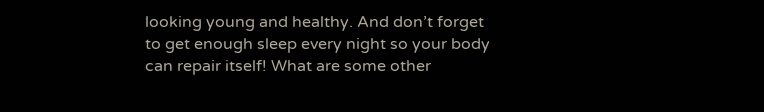looking young and healthy. And don’t forget to get enough sleep every night so your body can repair itself! What are some other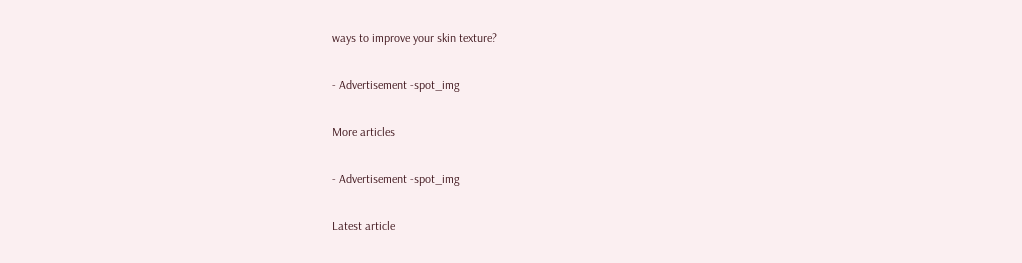ways to improve your skin texture?

- Advertisement -spot_img

More articles

- Advertisement -spot_img

Latest article